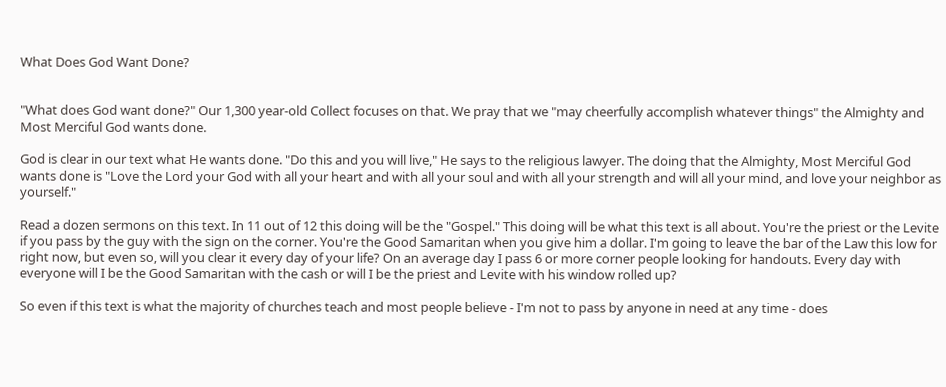What Does God Want Done?


"What does God want done?" Our 1,300 year-old Collect focuses on that. We pray that we "may cheerfully accomplish whatever things" the Almighty and Most Merciful God wants done.

God is clear in our text what He wants done. "Do this and you will live," He says to the religious lawyer. The doing that the Almighty, Most Merciful God wants done is "Love the Lord your God with all your heart and with all your soul and with all your strength and will all your mind, and love your neighbor as yourself."

Read a dozen sermons on this text. In 11 out of 12 this doing will be the "Gospel." This doing will be what this text is all about. You're the priest or the Levite if you pass by the guy with the sign on the corner. You're the Good Samaritan when you give him a dollar. I'm going to leave the bar of the Law this low for right now, but even so, will you clear it every day of your life? On an average day I pass 6 or more corner people looking for handouts. Every day with everyone will I be the Good Samaritan with the cash or will I be the priest and Levite with his window rolled up?

So even if this text is what the majority of churches teach and most people believe - I'm not to pass by anyone in need at any time - does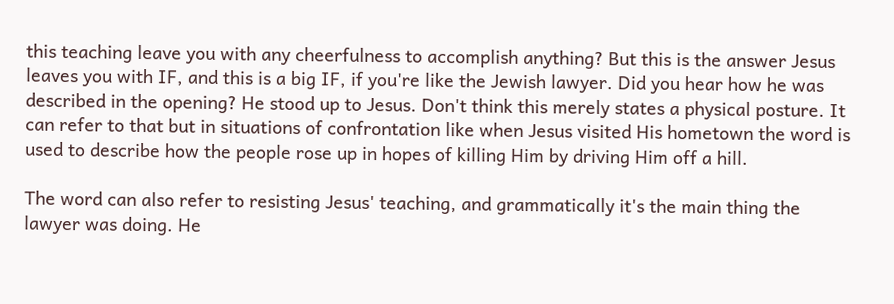this teaching leave you with any cheerfulness to accomplish anything? But this is the answer Jesus leaves you with IF, and this is a big IF, if you're like the Jewish lawyer. Did you hear how he was described in the opening? He stood up to Jesus. Don't think this merely states a physical posture. It can refer to that but in situations of confrontation like when Jesus visited His hometown the word is used to describe how the people rose up in hopes of killing Him by driving Him off a hill.

The word can also refer to resisting Jesus' teaching, and grammatically it's the main thing the lawyer was doing. He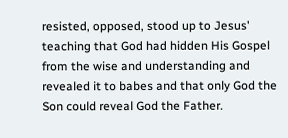resisted, opposed, stood up to Jesus' teaching that God had hidden His Gospel from the wise and understanding and revealed it to babes and that only God the Son could reveal God the Father.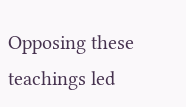Opposing these teachings led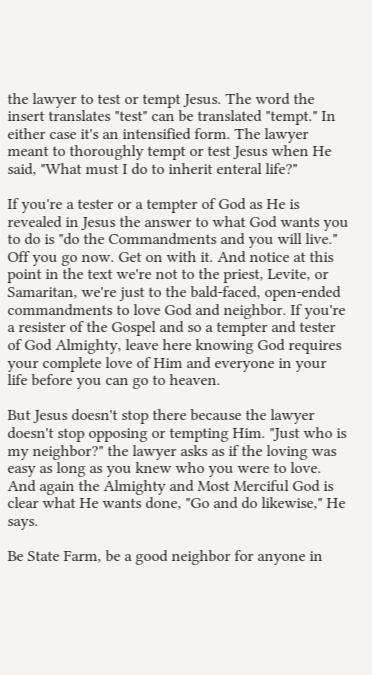the lawyer to test or tempt Jesus. The word the insert translates "test" can be translated "tempt." In either case it's an intensified form. The lawyer meant to thoroughly tempt or test Jesus when He said, "What must I do to inherit enteral life?"

If you're a tester or a tempter of God as He is revealed in Jesus the answer to what God wants you to do is "do the Commandments and you will live." Off you go now. Get on with it. And notice at this point in the text we're not to the priest, Levite, or Samaritan, we're just to the bald-faced, open-ended commandments to love God and neighbor. If you're a resister of the Gospel and so a tempter and tester of God Almighty, leave here knowing God requires your complete love of Him and everyone in your life before you can go to heaven.

But Jesus doesn't stop there because the lawyer doesn't stop opposing or tempting Him. "Just who is my neighbor?" the lawyer asks as if the loving was easy as long as you knew who you were to love. And again the Almighty and Most Merciful God is clear what He wants done, "Go and do likewise," He says.

Be State Farm, be a good neighbor for anyone in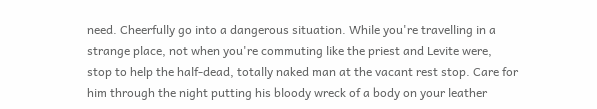need. Cheerfully go into a dangerous situation. While you're travelling in a strange place, not when you're commuting like the priest and Levite were, stop to help the half-dead, totally naked man at the vacant rest stop. Care for him through the night putting his bloody wreck of a body on your leather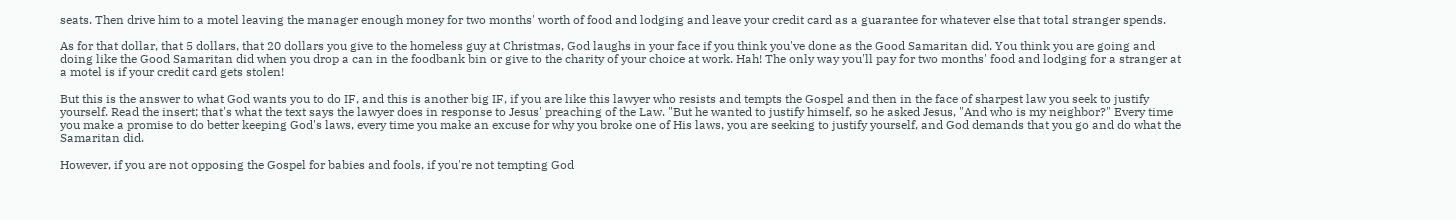seats. Then drive him to a motel leaving the manager enough money for two months' worth of food and lodging and leave your credit card as a guarantee for whatever else that total stranger spends.

As for that dollar, that 5 dollars, that 20 dollars you give to the homeless guy at Christmas, God laughs in your face if you think you've done as the Good Samaritan did. You think you are going and doing like the Good Samaritan did when you drop a can in the foodbank bin or give to the charity of your choice at work. Hah! The only way you'll pay for two months' food and lodging for a stranger at a motel is if your credit card gets stolen!

But this is the answer to what God wants you to do IF, and this is another big IF, if you are like this lawyer who resists and tempts the Gospel and then in the face of sharpest law you seek to justify yourself. Read the insert; that's what the text says the lawyer does in response to Jesus' preaching of the Law. "But he wanted to justify himself, so he asked Jesus, "And who is my neighbor?" Every time you make a promise to do better keeping God's laws, every time you make an excuse for why you broke one of His laws, you are seeking to justify yourself, and God demands that you go and do what the Samaritan did.

However, if you are not opposing the Gospel for babies and fools, if you're not tempting God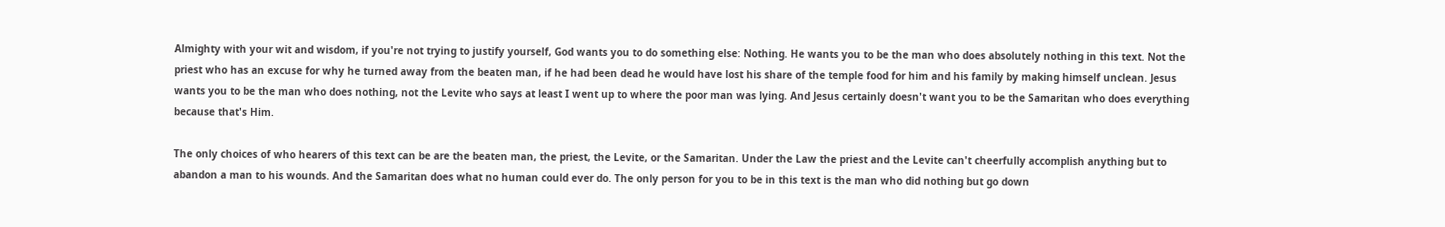Almighty with your wit and wisdom, if you're not trying to justify yourself, God wants you to do something else: Nothing. He wants you to be the man who does absolutely nothing in this text. Not the priest who has an excuse for why he turned away from the beaten man, if he had been dead he would have lost his share of the temple food for him and his family by making himself unclean. Jesus wants you to be the man who does nothing, not the Levite who says at least I went up to where the poor man was lying. And Jesus certainly doesn't want you to be the Samaritan who does everything because that's Him.

The only choices of who hearers of this text can be are the beaten man, the priest, the Levite, or the Samaritan. Under the Law the priest and the Levite can't cheerfully accomplish anything but to abandon a man to his wounds. And the Samaritan does what no human could ever do. The only person for you to be in this text is the man who did nothing but go down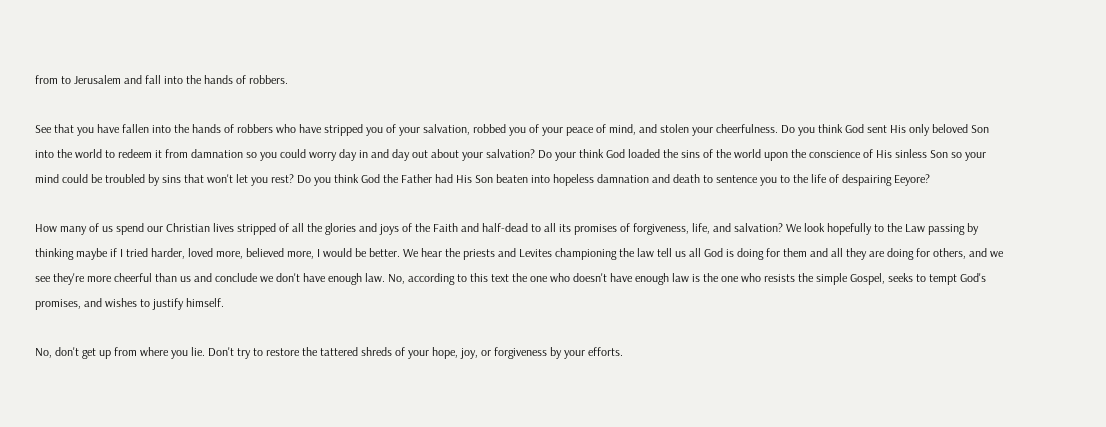from to Jerusalem and fall into the hands of robbers.

See that you have fallen into the hands of robbers who have stripped you of your salvation, robbed you of your peace of mind, and stolen your cheerfulness. Do you think God sent His only beloved Son into the world to redeem it from damnation so you could worry day in and day out about your salvation? Do your think God loaded the sins of the world upon the conscience of His sinless Son so your mind could be troubled by sins that won't let you rest? Do you think God the Father had His Son beaten into hopeless damnation and death to sentence you to the life of despairing Eeyore?

How many of us spend our Christian lives stripped of all the glories and joys of the Faith and half-dead to all its promises of forgiveness, life, and salvation? We look hopefully to the Law passing by thinking maybe if I tried harder, loved more, believed more, I would be better. We hear the priests and Levites championing the law tell us all God is doing for them and all they are doing for others, and we see they're more cheerful than us and conclude we don't have enough law. No, according to this text the one who doesn't have enough law is the one who resists the simple Gospel, seeks to tempt God's promises, and wishes to justify himself.

No, don't get up from where you lie. Don't try to restore the tattered shreds of your hope, joy, or forgiveness by your efforts.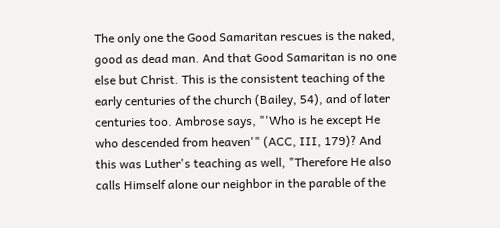The only one the Good Samaritan rescues is the naked, good as dead man. And that Good Samaritan is no one else but Christ. This is the consistent teaching of the early centuries of the church (Bailey, 54), and of later centuries too. Ambrose says, "'Who is he except He who descended from heaven'" (ACC, III, 179)? And this was Luther's teaching as well, "Therefore He also calls Himself alone our neighbor in the parable of the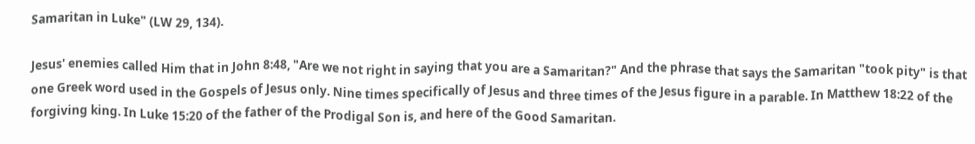Samaritan in Luke" (LW 29, 134).

Jesus' enemies called Him that in John 8:48, "Are we not right in saying that you are a Samaritan?" And the phrase that says the Samaritan "took pity" is that one Greek word used in the Gospels of Jesus only. Nine times specifically of Jesus and three times of the Jesus figure in a parable. In Matthew 18:22 of the forgiving king. In Luke 15:20 of the father of the Prodigal Son is, and here of the Good Samaritan.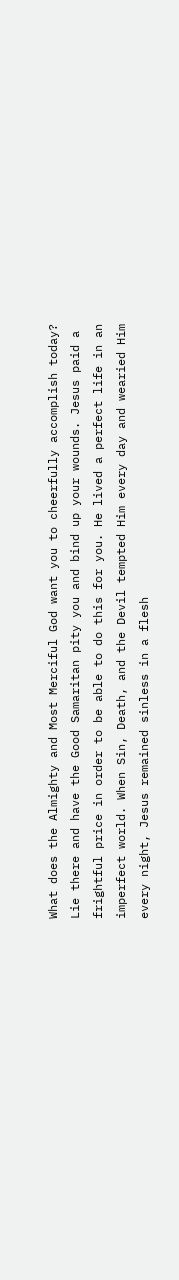What does the Almighty and Most Merciful God want you to cheerfully accomplish today? Lie there and have the Good Samaritan pity you and bind up your wounds. Jesus paid a frightful price in order to be able to do this for you. He lived a perfect life in an imperfect world. When Sin, Death, and the Devil tempted Him every day and wearied Him every night, Jesus remained sinless in a flesh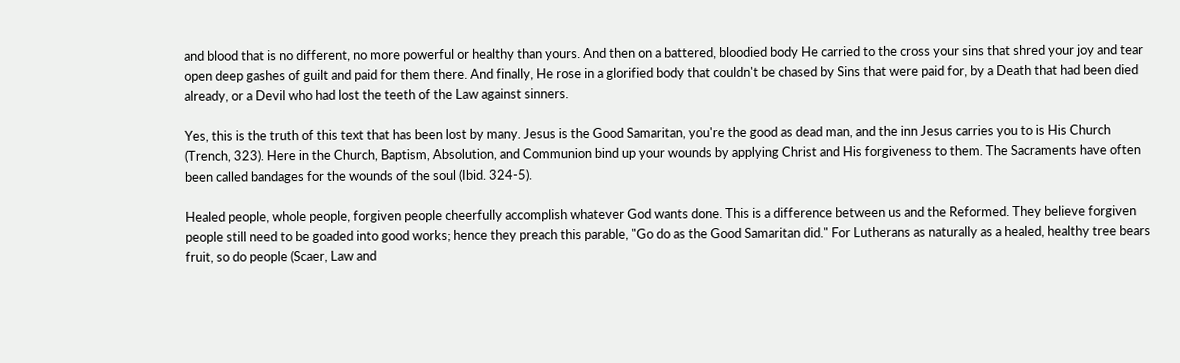and blood that is no different, no more powerful or healthy than yours. And then on a battered, bloodied body He carried to the cross your sins that shred your joy and tear open deep gashes of guilt and paid for them there. And finally, He rose in a glorified body that couldn't be chased by Sins that were paid for, by a Death that had been died already, or a Devil who had lost the teeth of the Law against sinners.

Yes, this is the truth of this text that has been lost by many. Jesus is the Good Samaritan, you're the good as dead man, and the inn Jesus carries you to is His Church (Trench, 323). Here in the Church, Baptism, Absolution, and Communion bind up your wounds by applying Christ and His forgiveness to them. The Sacraments have often been called bandages for the wounds of the soul (Ibid. 324-5).

Healed people, whole people, forgiven people cheerfully accomplish whatever God wants done. This is a difference between us and the Reformed. They believe forgiven people still need to be goaded into good works; hence they preach this parable, "Go do as the Good Samaritan did." For Lutherans as naturally as a healed, healthy tree bears fruit, so do people (Scaer, Law and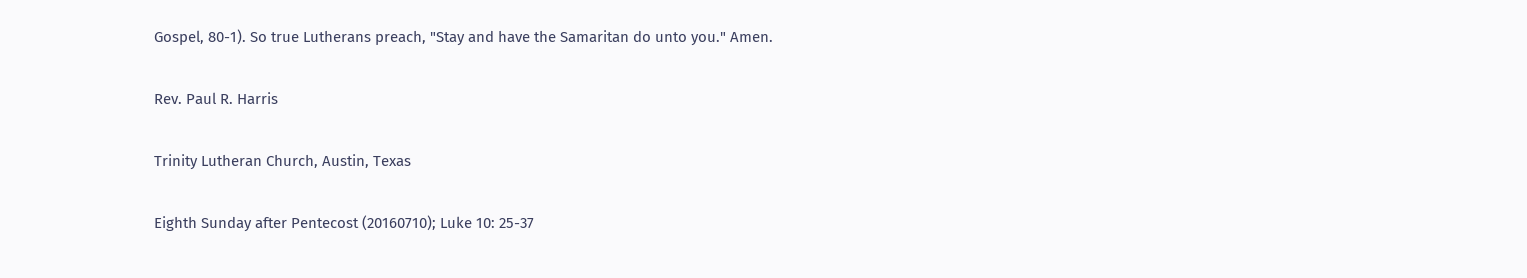Gospel, 80-1). So true Lutherans preach, "Stay and have the Samaritan do unto you." Amen.

Rev. Paul R. Harris

Trinity Lutheran Church, Austin, Texas

Eighth Sunday after Pentecost (20160710); Luke 10: 25-37